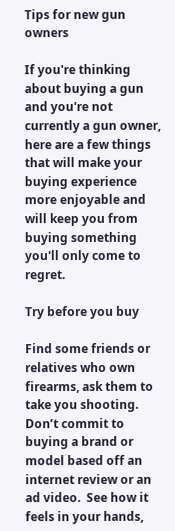Tips for new gun owners

If you're thinking about buying a gun and you're not currently a gun owner, here are a few things that will make your buying experience more enjoyable and will keep you from buying something you'll only come to regret.

Try before you buy

Find some friends or relatives who own firearms, ask them to take you shooting.  Don’t commit to buying a brand or model based off an internet review or an ad video.  See how it feels in your hands,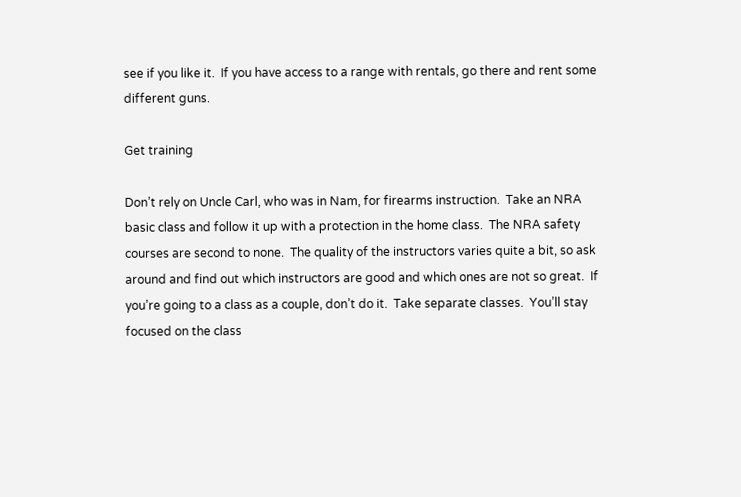see if you like it.  If you have access to a range with rentals, go there and rent some different guns.

Get training

Don’t rely on Uncle Carl, who was in Nam, for firearms instruction.  Take an NRA basic class and follow it up with a protection in the home class.  The NRA safety courses are second to none.  The quality of the instructors varies quite a bit, so ask around and find out which instructors are good and which ones are not so great.  If you’re going to a class as a couple, don’t do it.  Take separate classes.  You’ll stay focused on the class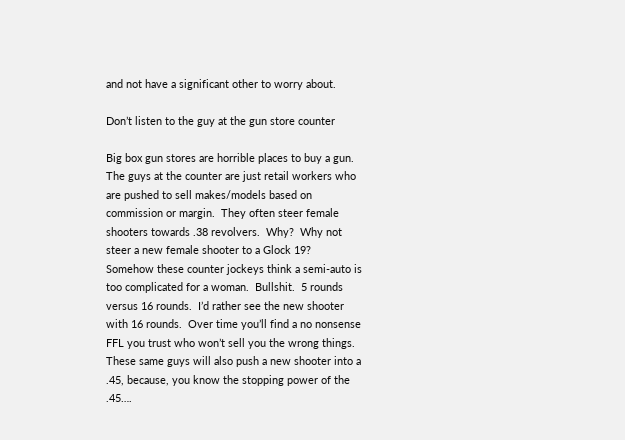and not have a significant other to worry about.

Don’t listen to the guy at the gun store counter

Big box gun stores are horrible places to buy a gun.  The guys at the counter are just retail workers who are pushed to sell makes/models based on commission or margin.  They often steer female shooters towards .38 revolvers.  Why?  Why not steer a new female shooter to a Glock 19?  Somehow these counter jockeys think a semi-auto is too complicated for a woman.  Bullshit.  5 rounds versus 16 rounds.  I’d rather see the new shooter with 16 rounds.  Over time you’ll find a no nonsense FFL you trust who won’t sell you the wrong things.  These same guys will also push a new shooter into a .45, because, you know the stopping power of the .45….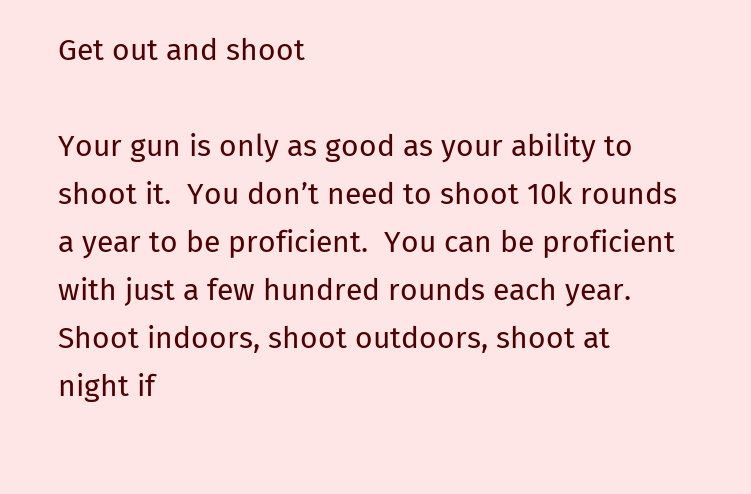Get out and shoot

Your gun is only as good as your ability to shoot it.  You don’t need to shoot 10k rounds a year to be proficient.  You can be proficient with just a few hundred rounds each year.  Shoot indoors, shoot outdoors, shoot at night if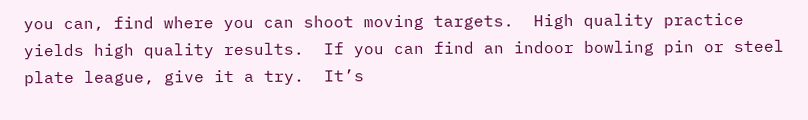you can, find where you can shoot moving targets.  High quality practice yields high quality results.  If you can find an indoor bowling pin or steel plate league, give it a try.  It’s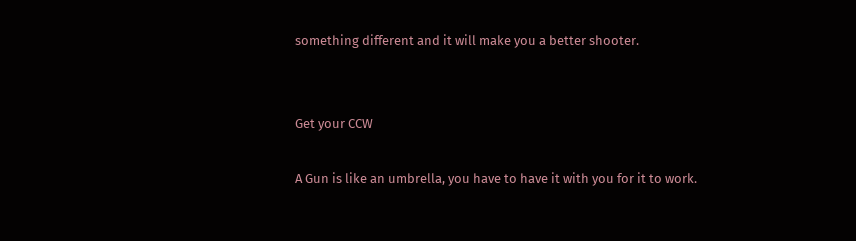something different and it will make you a better shooter.


Get your CCW

A Gun is like an umbrella, you have to have it with you for it to work.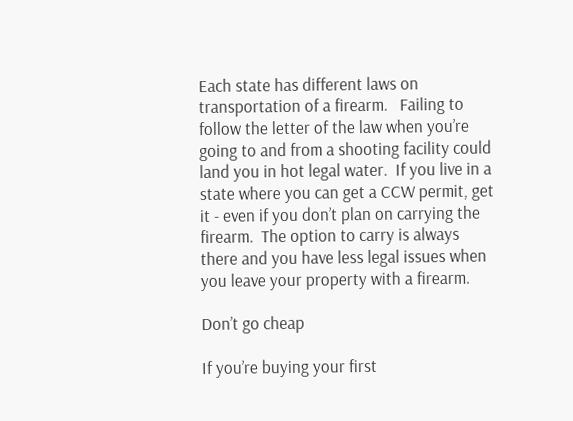Each state has different laws on transportation of a firearm.   Failing to follow the letter of the law when you’re going to and from a shooting facility could land you in hot legal water.  If you live in a state where you can get a CCW permit, get it - even if you don’t plan on carrying the firearm.  The option to carry is always there and you have less legal issues when you leave your property with a firearm.

Don’t go cheap

If you’re buying your first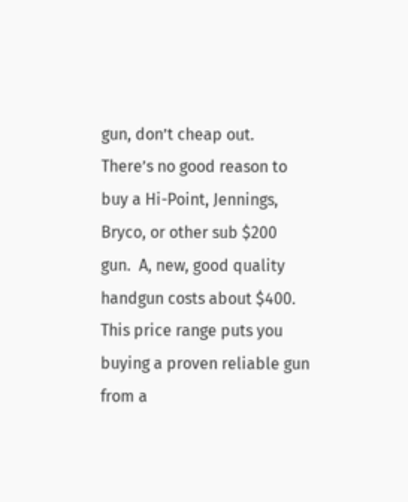gun, don’t cheap out.  There’s no good reason to buy a Hi-Point, Jennings, Bryco, or other sub $200 gun.  A, new, good quality handgun costs about $400.  This price range puts you buying a proven reliable gun from a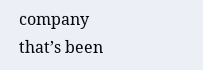company that’s been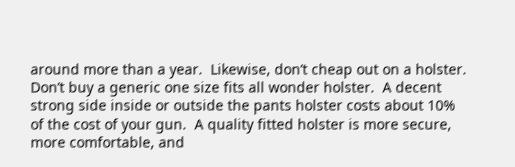around more than a year.  Likewise, don’t cheap out on a holster.  Don’t buy a generic one size fits all wonder holster.  A decent strong side inside or outside the pants holster costs about 10% of the cost of your gun.  A quality fitted holster is more secure, more comfortable, and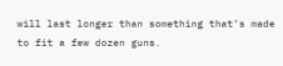will last longer than something that’s made to fit a few dozen guns.